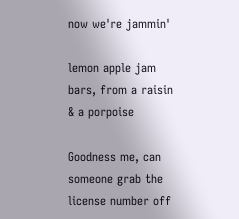now we're jammin'

lemon apple jam bars, from a raisin & a porpoise

Goodness me, can someone grab the license number off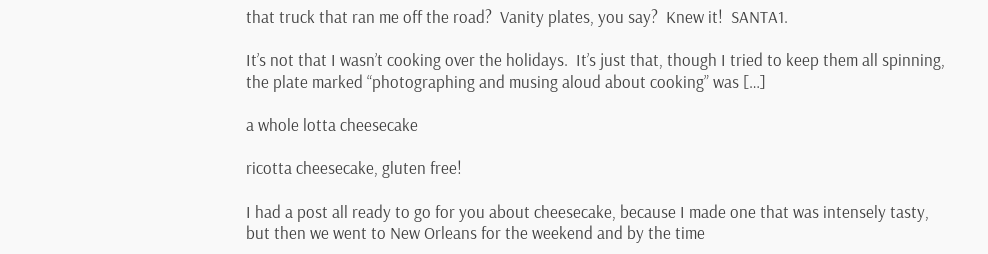that truck that ran me off the road?  Vanity plates, you say?  Knew it!  SANTA1.

It’s not that I wasn’t cooking over the holidays.  It’s just that, though I tried to keep them all spinning, the plate marked “photographing and musing aloud about cooking” was […]

a whole lotta cheesecake

ricotta cheesecake, gluten free!

I had a post all ready to go for you about cheesecake, because I made one that was intensely tasty, but then we went to New Orleans for the weekend and by the time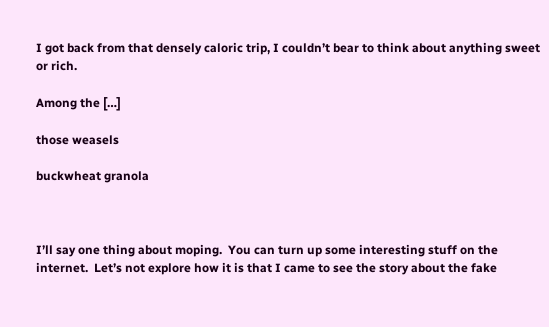I got back from that densely caloric trip, I couldn’t bear to think about anything sweet or rich.

Among the […]

those weasels

buckwheat granola



I’ll say one thing about moping.  You can turn up some interesting stuff on the internet.  Let’s not explore how it is that I came to see the story about the fake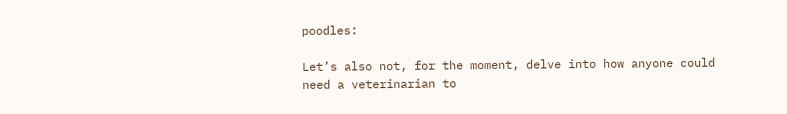poodles:

Let’s also not, for the moment, delve into how anyone could need a veterinarian to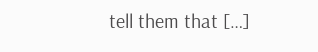tell them that […]